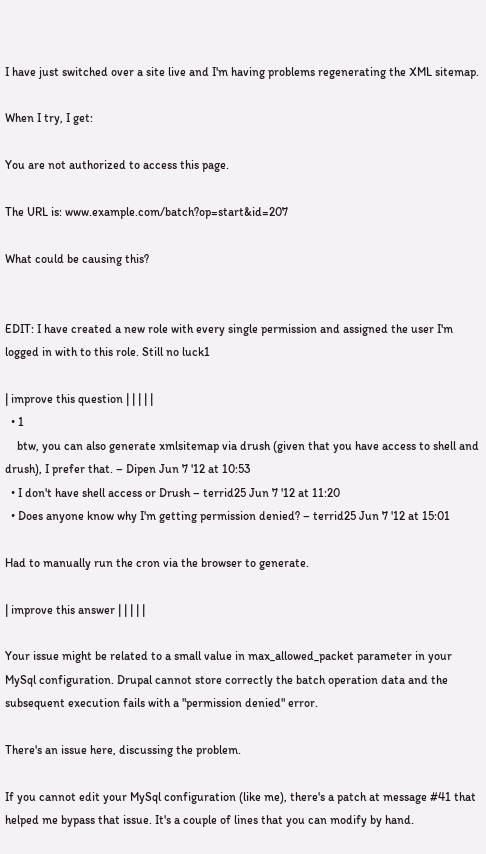I have just switched over a site live and I'm having problems regenerating the XML sitemap.

When I try, I get:

You are not authorized to access this page.

The URL is: www.example.com/batch?op=start&id=207

What could be causing this?


EDIT: I have created a new role with every single permission and assigned the user I'm logged in with to this role. Still no luck1

| improve this question | | | | |
  • 1
    btw, you can also generate xmlsitemap via drush (given that you have access to shell and drush), I prefer that. – Dipen Jun 7 '12 at 10:53
  • I don't have shell access or Drush – terrid25 Jun 7 '12 at 11:20
  • Does anyone know why I'm getting permission denied? – terrid25 Jun 7 '12 at 15:01

Had to manually run the cron via the browser to generate.

| improve this answer | | | | |

Your issue might be related to a small value in max_allowed_packet parameter in your MySql configuration. Drupal cannot store correctly the batch operation data and the subsequent execution fails with a "permission denied" error.

There's an issue here, discussing the problem.

If you cannot edit your MySql configuration (like me), there's a patch at message #41 that helped me bypass that issue. It's a couple of lines that you can modify by hand.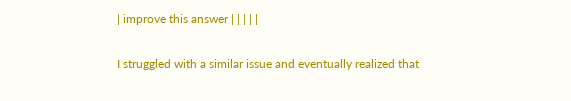| improve this answer | | | | |

I struggled with a similar issue and eventually realized that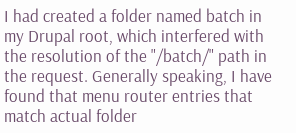I had created a folder named batch in my Drupal root, which interfered with the resolution of the "/batch/" path in the request. Generally speaking, I have found that menu router entries that match actual folder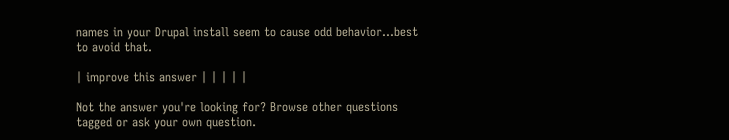names in your Drupal install seem to cause odd behavior...best to avoid that.

| improve this answer | | | | |

Not the answer you're looking for? Browse other questions tagged or ask your own question.